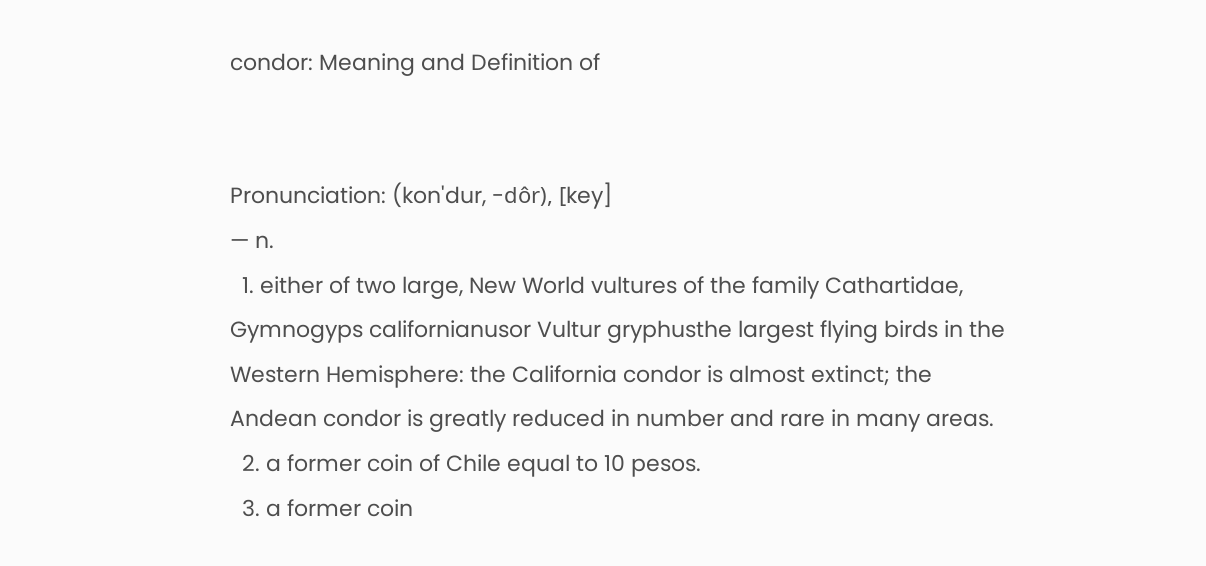condor: Meaning and Definition of


Pronunciation: (kon'dur, -dôr), [key]
— n.
  1. either of two large, New World vultures of the family Cathartidae, Gymnogyps californianusor Vultur gryphusthe largest flying birds in the Western Hemisphere: the California condor is almost extinct; the Andean condor is greatly reduced in number and rare in many areas.
  2. a former coin of Chile equal to 10 pesos.
  3. a former coin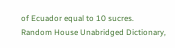of Ecuador equal to 10 sucres.
Random House Unabridged Dictionary,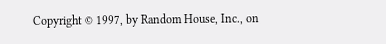Copyright © 1997, by Random House, Inc., on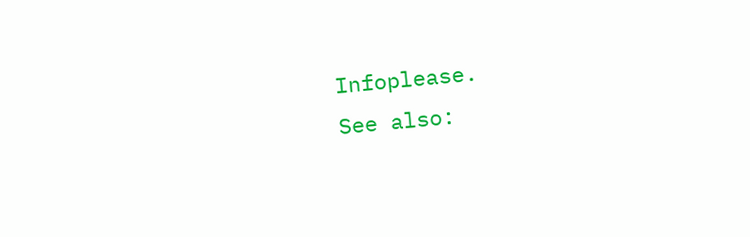Infoplease.
See also: